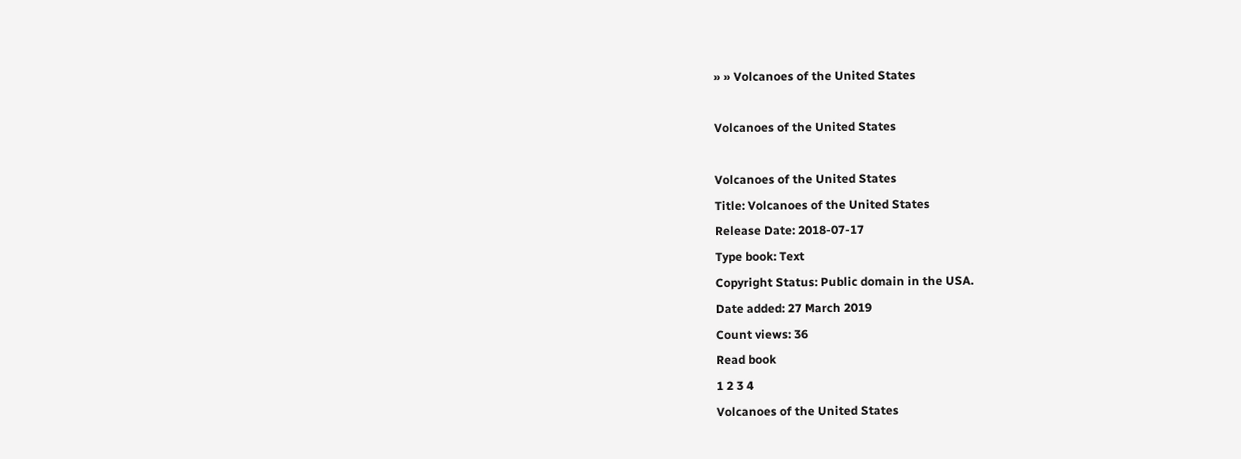» » Volcanoes of the United States

Volcanoes of the United States

Volcanoes of the United States
Title: Volcanoes of the United States
Release Date: 2018-07-17
Type book: Text
Copyright Status: Public domain in the USA.
Date added: 27 March 2019
Count views: 36
Read book
1 2 3 4
Volcanoes of the United States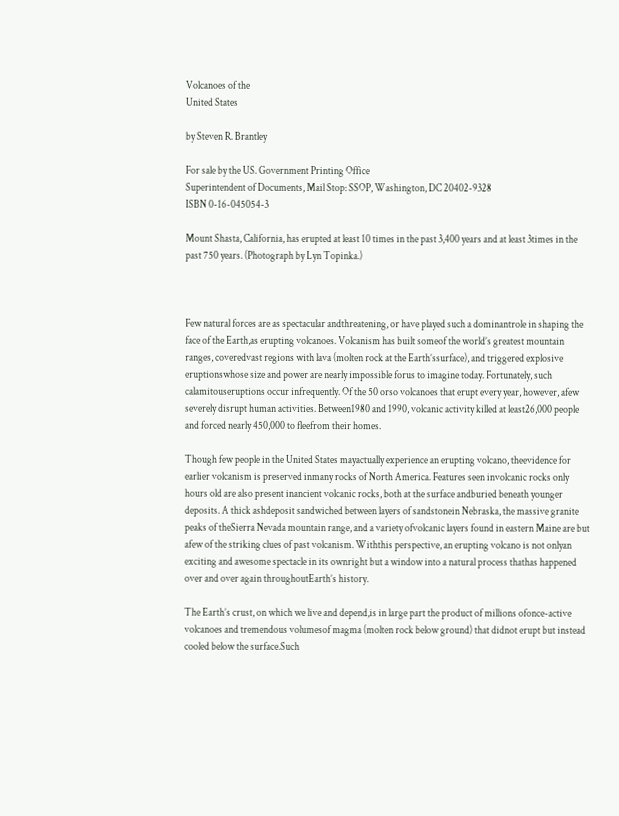Volcanoes of the
United States

by Steven R. Brantley

For sale by the US. Government Printing Office
Superintendent of Documents, Mail Stop: SSOP, Washington, DC 20402-9328
ISBN 0-16-045054-3

Mount Shasta, California, has erupted at least 10 times in the past 3,400 years and at least 3times in the past 750 years. (Photograph by Lyn Topinka.)



Few natural forces are as spectacular andthreatening, or have played such a dominantrole in shaping the face of the Earth,as erupting volcanoes. Volcanism has built someof the world’s greatest mountain ranges, coveredvast regions with lava (molten rock at the Earth’ssurface), and triggered explosive eruptionswhose size and power are nearly impossible forus to imagine today. Fortunately, such calamitouseruptions occur infrequently. Of the 50 orso volcanoes that erupt every year, however, afew severely disrupt human activities. Between1980 and 1990, volcanic activity killed at least26,000 people and forced nearly 450,000 to fleefrom their homes.

Though few people in the United States mayactually experience an erupting volcano, theevidence for earlier volcanism is preserved inmany rocks of North America. Features seen involcanic rocks only hours old are also present inancient volcanic rocks, both at the surface andburied beneath younger deposits. A thick ashdeposit sandwiched between layers of sandstonein Nebraska, the massive granite peaks of theSierra Nevada mountain range, and a variety ofvolcanic layers found in eastern Maine are but afew of the striking clues of past volcanism. Withthis perspective, an erupting volcano is not onlyan exciting and awesome spectacle in its ownright but a window into a natural process thathas happened over and over again throughoutEarth’s history.

The Earth’s crust, on which we live and depend,is in large part the product of millions ofonce-active volcanoes and tremendous volumesof magma (molten rock below ground) that didnot erupt but instead cooled below the surface.Such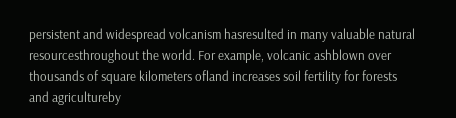persistent and widespread volcanism hasresulted in many valuable natural resourcesthroughout the world. For example, volcanic ashblown over thousands of square kilometers ofland increases soil fertility for forests and agricultureby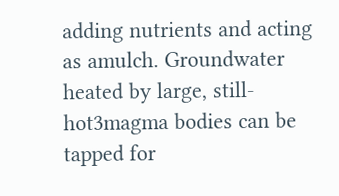adding nutrients and acting as amulch. Groundwater heated by large, still-hot3magma bodies can be tapped for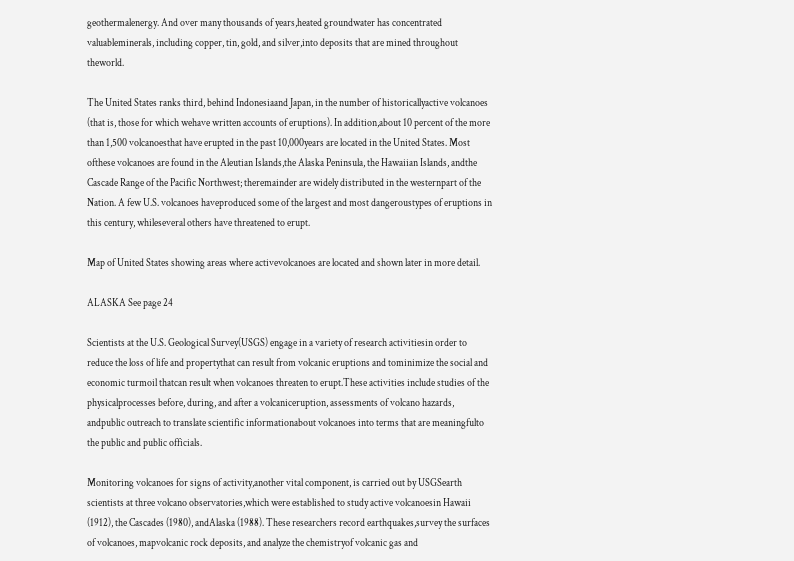geothermalenergy. And over many thousands of years,heated groundwater has concentrated valuableminerals, including copper, tin, gold, and silver,into deposits that are mined throughout theworld.

The United States ranks third, behind Indonesiaand Japan, in the number of historicallyactive volcanoes (that is, those for which wehave written accounts of eruptions). In addition,about 10 percent of the more than 1,500 volcanoesthat have erupted in the past 10,000years are located in the United States. Most ofthese volcanoes are found in the Aleutian Islands,the Alaska Peninsula, the Hawaiian Islands, andthe Cascade Range of the Pacific Northwest; theremainder are widely distributed in the westernpart of the Nation. A few U.S. volcanoes haveproduced some of the largest and most dangeroustypes of eruptions in this century, whileseveral others have threatened to erupt.

Map of United States showing areas where activevolcanoes are located and shown later in more detail.

ALASKA See page 24

Scientists at the U.S. Geological Survey(USGS) engage in a variety of research activitiesin order to reduce the loss of life and propertythat can result from volcanic eruptions and tominimize the social and economic turmoil thatcan result when volcanoes threaten to erupt.These activities include studies of the physicalprocesses before, during, and after a volcaniceruption, assessments of volcano hazards, andpublic outreach to translate scientific informationabout volcanoes into terms that are meaningfulto the public and public officials.

Monitoring volcanoes for signs of activity,another vital component, is carried out by USGSearth scientists at three volcano observatories,which were established to study active volcanoesin Hawaii (1912), the Cascades (1980), andAlaska (1988). These researchers record earthquakes,survey the surfaces of volcanoes, mapvolcanic rock deposits, and analyze the chemistryof volcanic gas and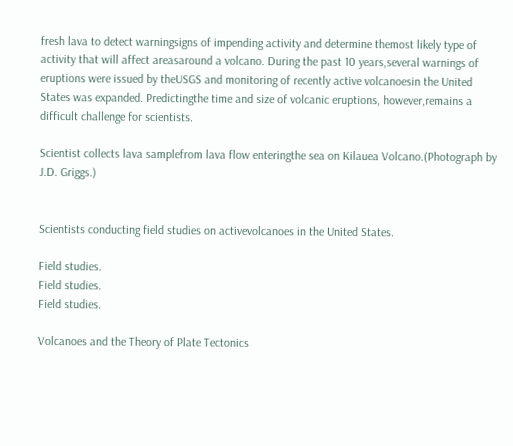fresh lava to detect warningsigns of impending activity and determine themost likely type of activity that will affect areasaround a volcano. During the past 10 years,several warnings of eruptions were issued by theUSGS and monitoring of recently active volcanoesin the United States was expanded. Predictingthe time and size of volcanic eruptions, however,remains a difficult challenge for scientists.

Scientist collects lava samplefrom lava flow enteringthe sea on Kilauea Volcano.(Photograph by J.D. Griggs.)


Scientists conducting field studies on activevolcanoes in the United States.

Field studies.
Field studies.
Field studies.

Volcanoes and the Theory of Plate Tectonics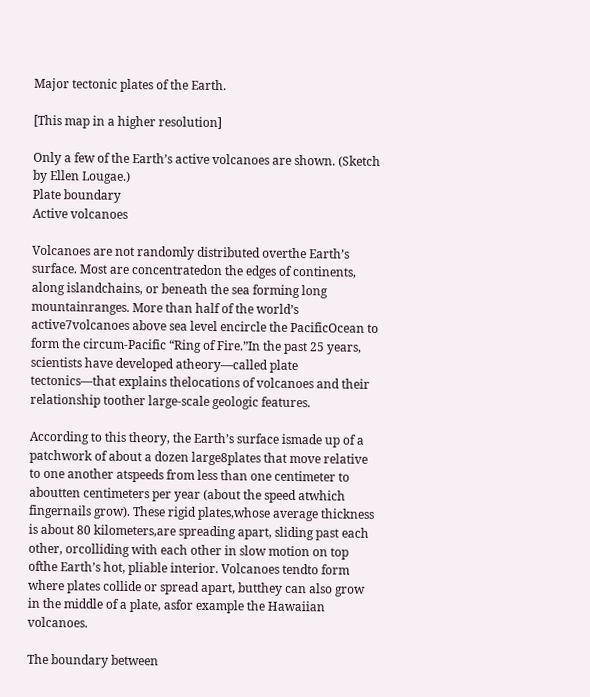Major tectonic plates of the Earth.

[This map in a higher resolution]

Only a few of the Earth’s active volcanoes are shown. (Sketch by Ellen Lougae.)
Plate boundary
Active volcanoes

Volcanoes are not randomly distributed overthe Earth’s surface. Most are concentratedon the edges of continents, along islandchains, or beneath the sea forming long mountainranges. More than half of the world’s active7volcanoes above sea level encircle the PacificOcean to form the circum-Pacific “Ring of Fire.”In the past 25 years, scientists have developed atheory—called plate tectonics—that explains thelocations of volcanoes and their relationship toother large-scale geologic features.

According to this theory, the Earth’s surface ismade up of a patchwork of about a dozen large8plates that move relative to one another atspeeds from less than one centimeter to aboutten centimeters per year (about the speed atwhich fingernails grow). These rigid plates,whose average thickness is about 80 kilometers,are spreading apart, sliding past each other, orcolliding with each other in slow motion on top ofthe Earth’s hot, pliable interior. Volcanoes tendto form where plates collide or spread apart, butthey can also grow in the middle of a plate, asfor example the Hawaiian volcanoes.

The boundary between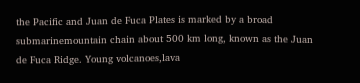the Pacific and Juan de Fuca Plates is marked by a broad submarinemountain chain about 500 km long, known as the Juan de Fuca Ridge. Young volcanoes,lava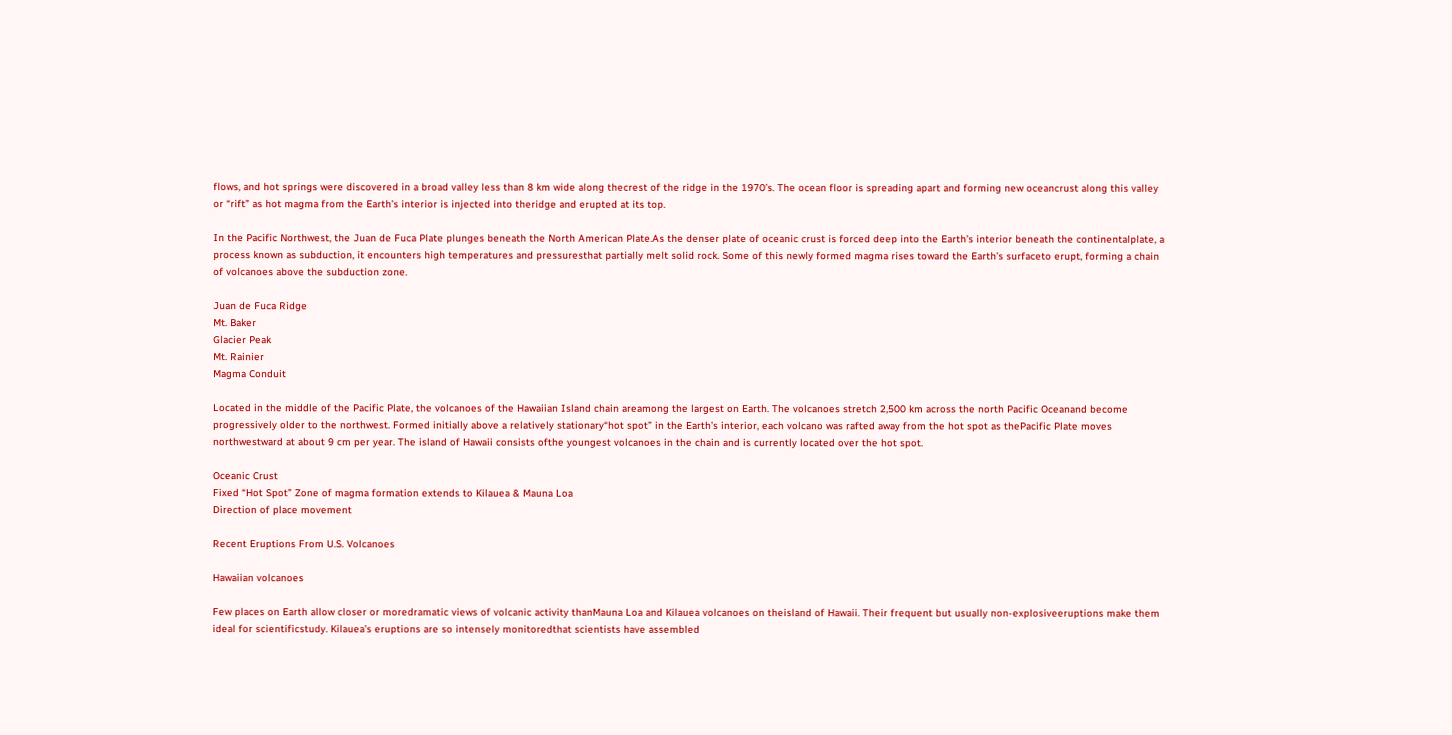flows, and hot springs were discovered in a broad valley less than 8 km wide along thecrest of the ridge in the 1970’s. The ocean floor is spreading apart and forming new oceancrust along this valley or “rift” as hot magma from the Earth’s interior is injected into theridge and erupted at its top.

In the Pacific Northwest, the Juan de Fuca Plate plunges beneath the North American Plate.As the denser plate of oceanic crust is forced deep into the Earth’s interior beneath the continentalplate, a process known as subduction, it encounters high temperatures and pressuresthat partially melt solid rock. Some of this newly formed magma rises toward the Earth’s surfaceto erupt, forming a chain of volcanoes above the subduction zone.

Juan de Fuca Ridge
Mt. Baker
Glacier Peak
Mt. Rainier
Magma Conduit

Located in the middle of the Pacific Plate, the volcanoes of the Hawaiian Island chain areamong the largest on Earth. The volcanoes stretch 2,500 km across the north Pacific Oceanand become progressively older to the northwest. Formed initially above a relatively stationary“hot spot” in the Earth’s interior, each volcano was rafted away from the hot spot as thePacific Plate moves northwestward at about 9 cm per year. The island of Hawaii consists ofthe youngest volcanoes in the chain and is currently located over the hot spot.

Oceanic Crust
Fixed “Hot Spot” Zone of magma formation extends to Kilauea & Mauna Loa
Direction of place movement

Recent Eruptions From U.S. Volcanoes

Hawaiian volcanoes

Few places on Earth allow closer or moredramatic views of volcanic activity thanMauna Loa and Kilauea volcanoes on theisland of Hawaii. Their frequent but usually non-explosiveeruptions make them ideal for scientificstudy. Kilauea’s eruptions are so intensely monitoredthat scientists have assembled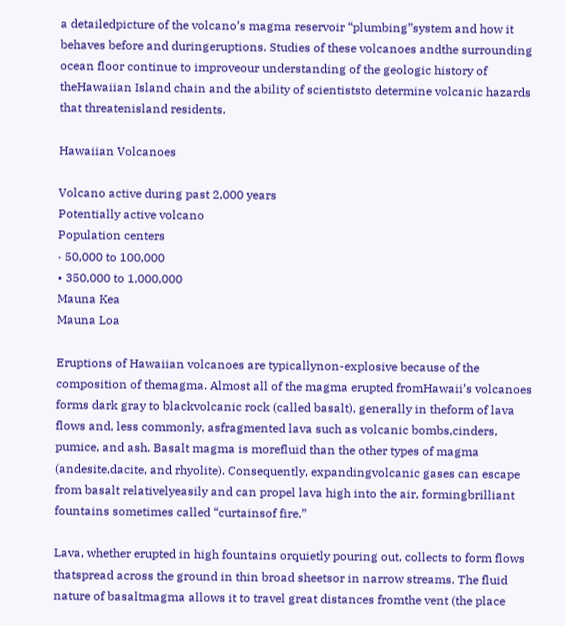a detailedpicture of the volcano’s magma reservoir “plumbing”system and how it behaves before and duringeruptions. Studies of these volcanoes andthe surrounding ocean floor continue to improveour understanding of the geologic history of theHawaiian Island chain and the ability of scientiststo determine volcanic hazards that threatenisland residents.

Hawaiian Volcanoes

Volcano active during past 2,000 years
Potentially active volcano
Population centers
· 50,000 to 100,000
• 350,000 to 1,000,000
Mauna Kea
Mauna Loa

Eruptions of Hawaiian volcanoes are typicallynon-explosive because of the composition of themagma. Almost all of the magma erupted fromHawaii’s volcanoes forms dark gray to blackvolcanic rock (called basalt), generally in theform of lava flows and, less commonly, asfragmented lava such as volcanic bombs,cinders, pumice, and ash. Basalt magma is morefluid than the other types of magma (andesite,dacite, and rhyolite). Consequently, expandingvolcanic gases can escape from basalt relativelyeasily and can propel lava high into the air, formingbrilliant fountains sometimes called “curtainsof fire.”

Lava, whether erupted in high fountains orquietly pouring out, collects to form flows thatspread across the ground in thin broad sheetsor in narrow streams. The fluid nature of basaltmagma allows it to travel great distances fromthe vent (the place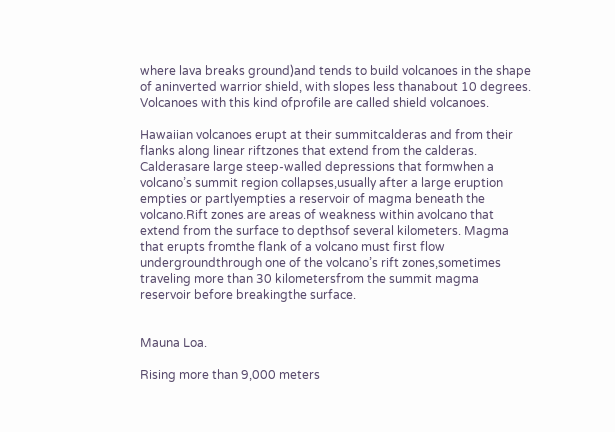where lava breaks ground)and tends to build volcanoes in the shape of aninverted warrior shield, with slopes less thanabout 10 degrees. Volcanoes with this kind ofprofile are called shield volcanoes.

Hawaiian volcanoes erupt at their summitcalderas and from their flanks along linear riftzones that extend from the calderas. Calderasare large steep-walled depressions that formwhen a volcano’s summit region collapses,usually after a large eruption empties or partlyempties a reservoir of magma beneath the volcano.Rift zones are areas of weakness within avolcano that extend from the surface to depthsof several kilometers. Magma that erupts fromthe flank of a volcano must first flow undergroundthrough one of the volcano’s rift zones,sometimes traveling more than 30 kilometersfrom the summit magma reservoir before breakingthe surface.


Mauna Loa.

Rising more than 9,000 meters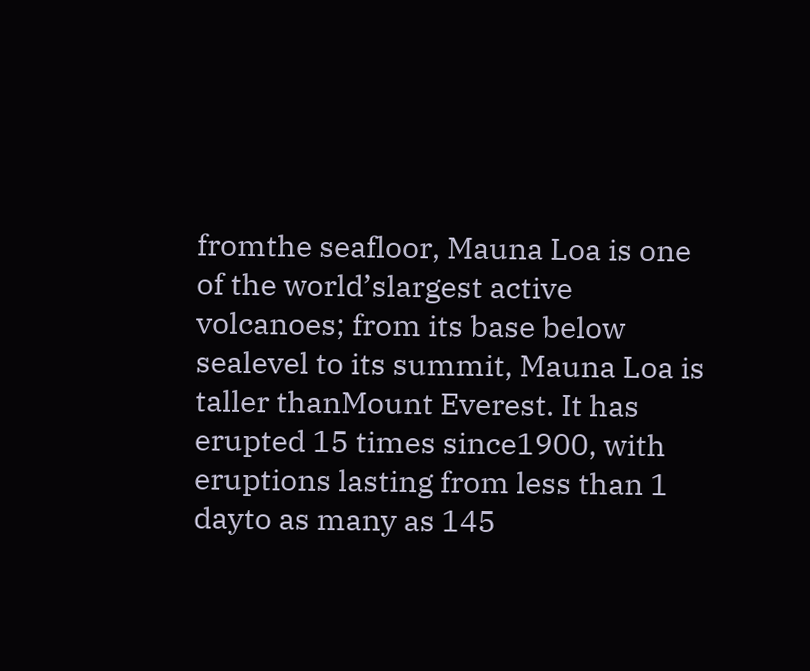fromthe seafloor, Mauna Loa is one of the world’slargest active volcanoes; from its base below sealevel to its summit, Mauna Loa is taller thanMount Everest. It has erupted 15 times since1900, with eruptions lasting from less than 1 dayto as many as 145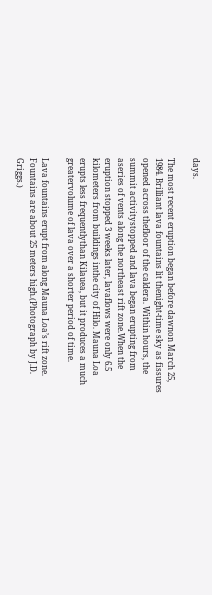days.

The most recent eruption began before dawnon March 25, 1984. Brilliant lava fountains lit thenight-time sky as fissures opened across thefloor of the caldera. Within hours, the summit activitystopped and lava began erupting from aseries of vents along the northeast rift zone.When the eruption stopped 3 weeks later, lavaflows were only 6.5 kilometers from buildings inthe city of Hilo. Mauna Loa erupts less frequentlythan Kilauea, but it produces a much greatervolume of lava over a shorter period of time.

Lava fountains erupt from along Mauna Loa’s rift zone. Fountains are about 25 meters high.(Photograph by J.D. Griggs.)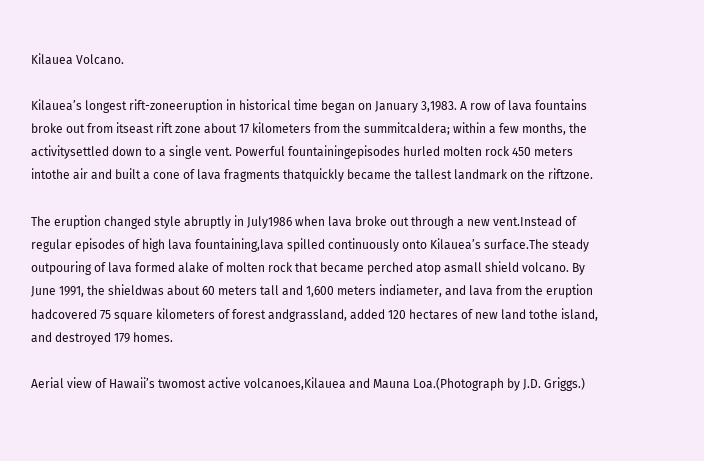Kilauea Volcano.

Kilauea’s longest rift-zoneeruption in historical time began on January 3,1983. A row of lava fountains broke out from itseast rift zone about 17 kilometers from the summitcaldera; within a few months, the activitysettled down to a single vent. Powerful fountainingepisodes hurled molten rock 450 meters intothe air and built a cone of lava fragments thatquickly became the tallest landmark on the riftzone.

The eruption changed style abruptly in July1986 when lava broke out through a new vent.Instead of regular episodes of high lava fountaining,lava spilled continuously onto Kilauea’s surface.The steady outpouring of lava formed alake of molten rock that became perched atop asmall shield volcano. By June 1991, the shieldwas about 60 meters tall and 1,600 meters indiameter, and lava from the eruption hadcovered 75 square kilometers of forest andgrassland, added 120 hectares of new land tothe island, and destroyed 179 homes.

Aerial view of Hawaii’s twomost active volcanoes,Kilauea and Mauna Loa.(Photograph by J.D. Griggs.)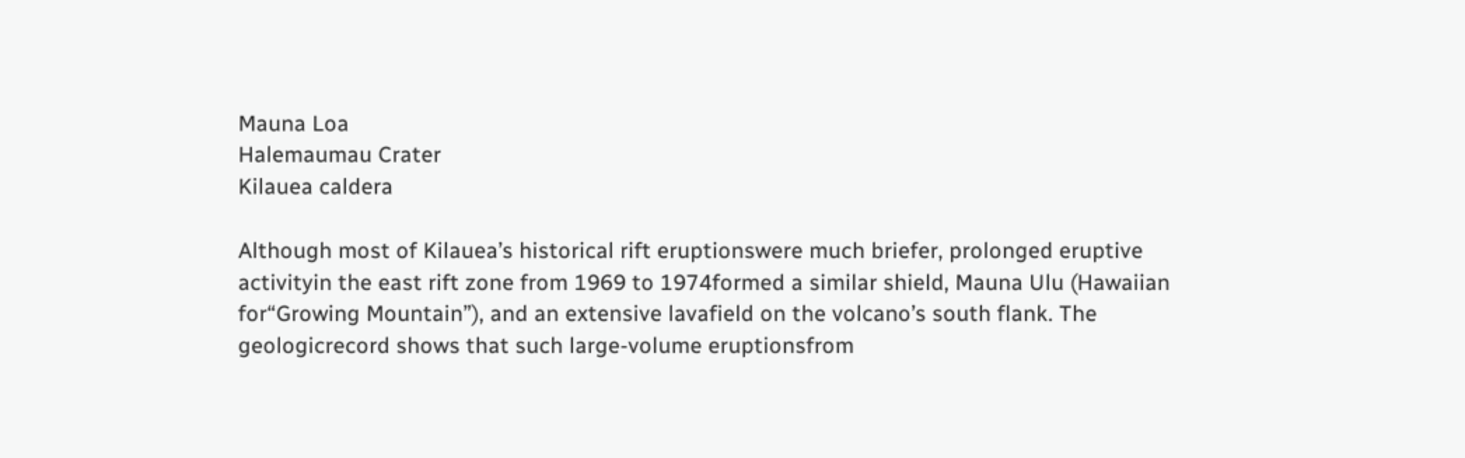Mauna Loa
Halemaumau Crater
Kilauea caldera

Although most of Kilauea’s historical rift eruptionswere much briefer, prolonged eruptive activityin the east rift zone from 1969 to 1974formed a similar shield, Mauna Ulu (Hawaiian for“Growing Mountain”), and an extensive lavafield on the volcano’s south flank. The geologicrecord shows that such large-volume eruptionsfrom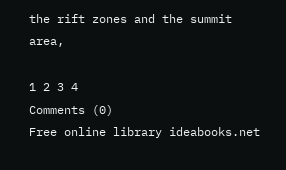the rift zones and the summit area,

1 2 3 4
Comments (0)
Free online library ideabooks.net